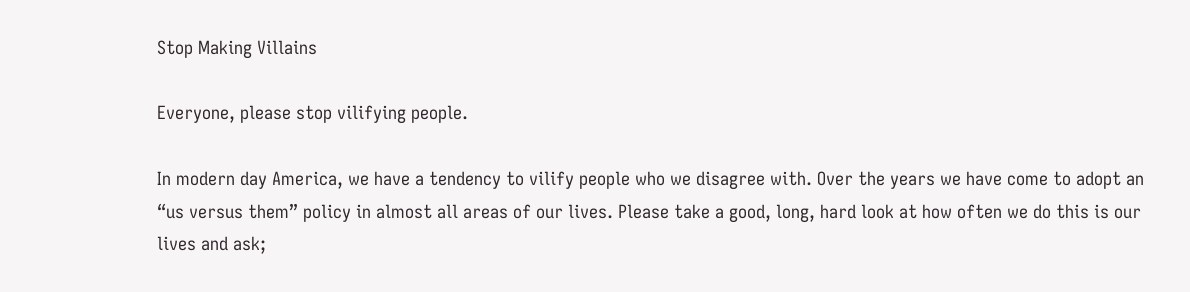Stop Making Villains

Everyone, please stop vilifying people.

In modern day America, we have a tendency to vilify people who we disagree with. Over the years we have come to adopt an “us versus them” policy in almost all areas of our lives. Please take a good, long, hard look at how often we do this is our lives and ask;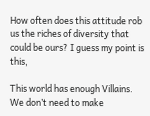How often does this attitude rob us the riches of diversity that could be ours? I guess my point is this,

This world has enough Villains. We don’t need to make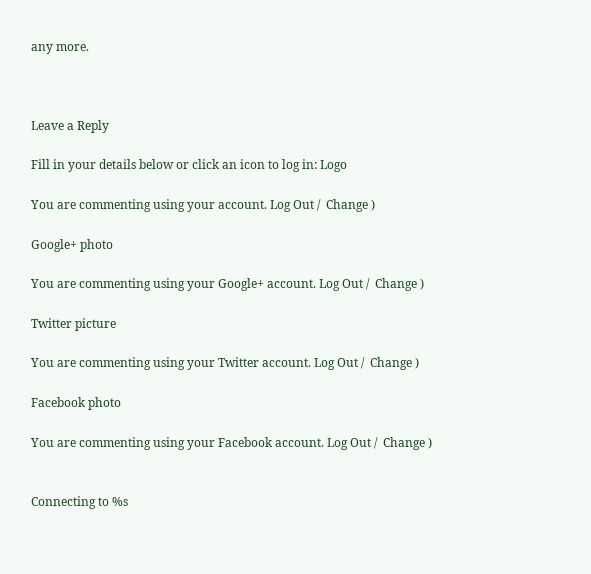any more.



Leave a Reply

Fill in your details below or click an icon to log in: Logo

You are commenting using your account. Log Out /  Change )

Google+ photo

You are commenting using your Google+ account. Log Out /  Change )

Twitter picture

You are commenting using your Twitter account. Log Out /  Change )

Facebook photo

You are commenting using your Facebook account. Log Out /  Change )


Connecting to %s